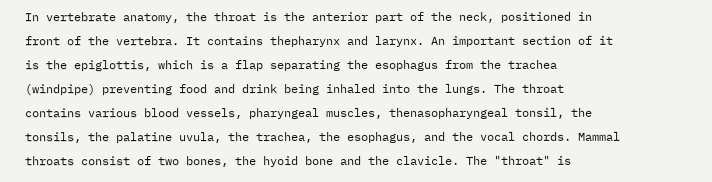In vertebrate anatomy, the throat is the anterior part of the neck, positioned in front of the vertebra. It contains thepharynx and larynx. An important section of it is the epiglottis, which is a flap separating the esophagus from the trachea (windpipe) preventing food and drink being inhaled into the lungs. The throat contains various blood vessels, pharyngeal muscles, thenasopharyngeal tonsil, the tonsils, the palatine uvula, the trachea, the esophagus, and the vocal chords. Mammal throats consist of two bones, the hyoid bone and the clavicle. The "throat" is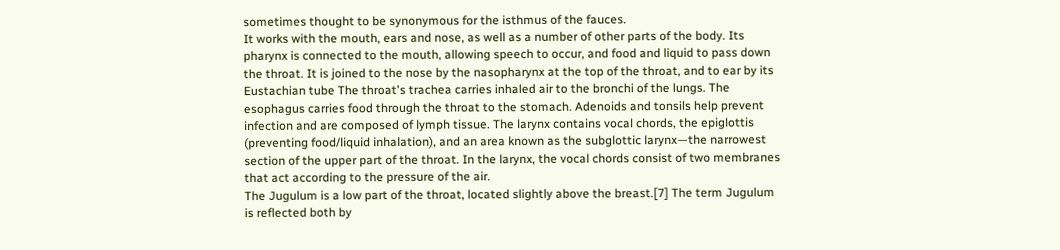sometimes thought to be synonymous for the isthmus of the fauces.
It works with the mouth, ears and nose, as well as a number of other parts of the body. Its pharynx is connected to the mouth, allowing speech to occur, and food and liquid to pass down the throat. It is joined to the nose by the nasopharynx at the top of the throat, and to ear by its Eustachian tube The throat's trachea carries inhaled air to the bronchi of the lungs. The esophagus carries food through the throat to the stomach. Adenoids and tonsils help prevent infection and are composed of lymph tissue. The larynx contains vocal chords, the epiglottis (preventing food/liquid inhalation), and an area known as the subglottic larynx—the narrowest section of the upper part of the throat. In the larynx, the vocal chords consist of two membranes that act according to the pressure of the air.
The Jugulum is a low part of the throat, located slightly above the breast.[7] The term Jugulum is reflected both by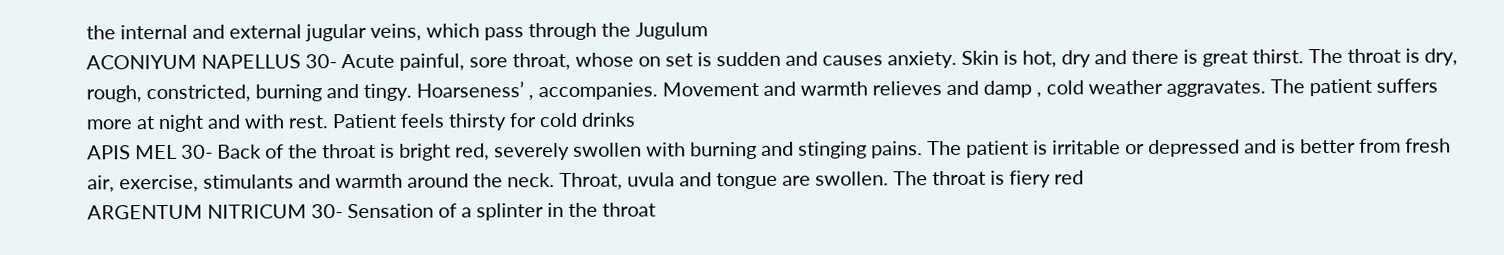the internal and external jugular veins, which pass through the Jugulum
ACONIYUM NAPELLUS 30- Acute painful, sore throat, whose on set is sudden and causes anxiety. Skin is hot, dry and there is great thirst. The throat is dry, rough, constricted, burning and tingy. Hoarseness’ , accompanies. Movement and warmth relieves and damp , cold weather aggravates. The patient suffers more at night and with rest. Patient feels thirsty for cold drinks
APIS MEL 30- Back of the throat is bright red, severely swollen with burning and stinging pains. The patient is irritable or depressed and is better from fresh air, exercise, stimulants and warmth around the neck. Throat, uvula and tongue are swollen. The throat is fiery red
ARGENTUM NITRICUM 30- Sensation of a splinter in the throat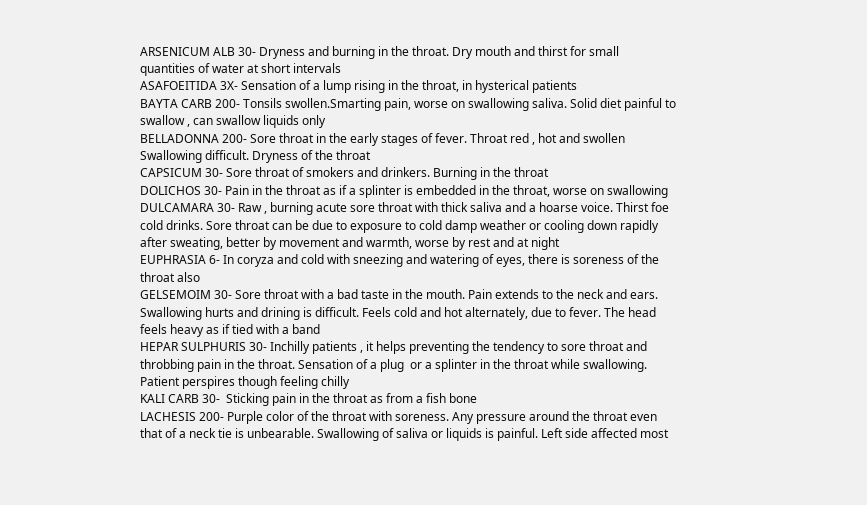ARSENICUM ALB 30- Dryness and burning in the throat. Dry mouth and thirst for small quantities of water at short intervals
ASAFOEITIDA 3X- Sensation of a lump rising in the throat, in hysterical patients
BAYTA CARB 200- Tonsils swollen.Smarting pain, worse on swallowing saliva. Solid diet painful to swallow , can swallow liquids only
BELLADONNA 200- Sore throat in the early stages of fever. Throat red , hot and swollen Swallowing difficult. Dryness of the throat
CAPSICUM 30- Sore throat of smokers and drinkers. Burning in the throat
DOLICHOS 30- Pain in the throat as if a splinter is embedded in the throat, worse on swallowing
DULCAMARA 30- Raw , burning acute sore throat with thick saliva and a hoarse voice. Thirst foe cold drinks. Sore throat can be due to exposure to cold damp weather or cooling down rapidly after sweating, better by movement and warmth, worse by rest and at night
EUPHRASIA 6- In coryza and cold with sneezing and watering of eyes, there is soreness of the throat also
GELSEMOIM 30- Sore throat with a bad taste in the mouth. Pain extends to the neck and ears. Swallowing hurts and drining is difficult. Feels cold and hot alternately, due to fever. The head feels heavy as if tied with a band
HEPAR SULPHURIS 30- Inchilly patients , it helps preventing the tendency to sore throat and throbbing pain in the throat. Sensation of a plug  or a splinter in the throat while swallowing. Patient perspires though feeling chilly
KALI CARB 30-  Sticking pain in the throat as from a fish bone
LACHESIS 200- Purple color of the throat with soreness. Any pressure around the throat even that of a neck tie is unbearable. Swallowing of saliva or liquids is painful. Left side affected most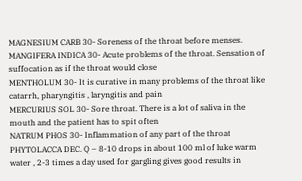MAGNESIUM CARB 30- Soreness of the throat before menses.
MANGIFERA INDICA 30- Acute problems of the throat. Sensation of suffocation as if the throat would close
MENTHOLUM 30- It is curative in many problems of the throat like catarrh, pharyngitis , laryngitis and pain
MERCURIUS SOL 30- Sore throat. There is a lot of saliva in the mouth and the patient has to spit often
NATRUM PHOS 30- Inflammation of any part of the throat
PHYTOLACCA DEC. Q – 8-10 drops in about 100 ml of luke warm water , 2-3 times a day used for gargling gives good results in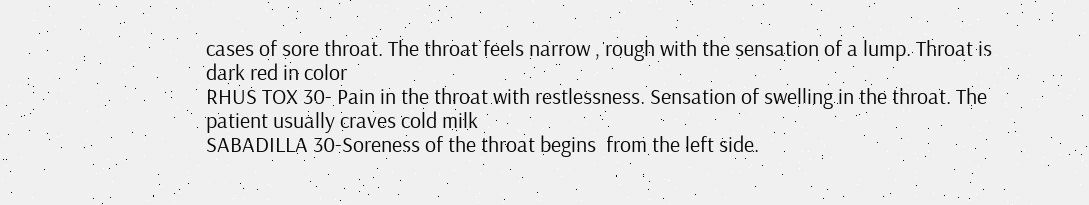cases of sore throat. The throat feels narrow , rough with the sensation of a lump. Throat is dark red in color
RHUS TOX 30- Pain in the throat with restlessness. Sensation of swelling in the throat. The patient usually craves cold milk
SABADILLA 30-Soreness of the throat begins  from the left side.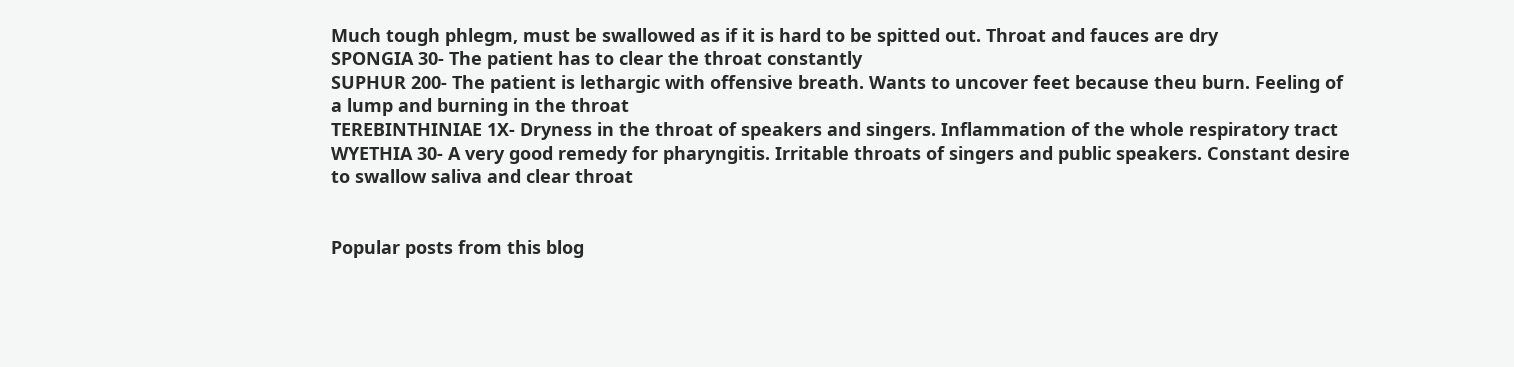Much tough phlegm, must be swallowed as if it is hard to be spitted out. Throat and fauces are dry
SPONGIA 30- The patient has to clear the throat constantly
SUPHUR 200- The patient is lethargic with offensive breath. Wants to uncover feet because theu burn. Feeling of a lump and burning in the throat
TEREBINTHINIAE 1X- Dryness in the throat of speakers and singers. Inflammation of the whole respiratory tract
WYETHIA 30- A very good remedy for pharyngitis. Irritable throats of singers and public speakers. Constant desire to swallow saliva and clear throat


Popular posts from this blog